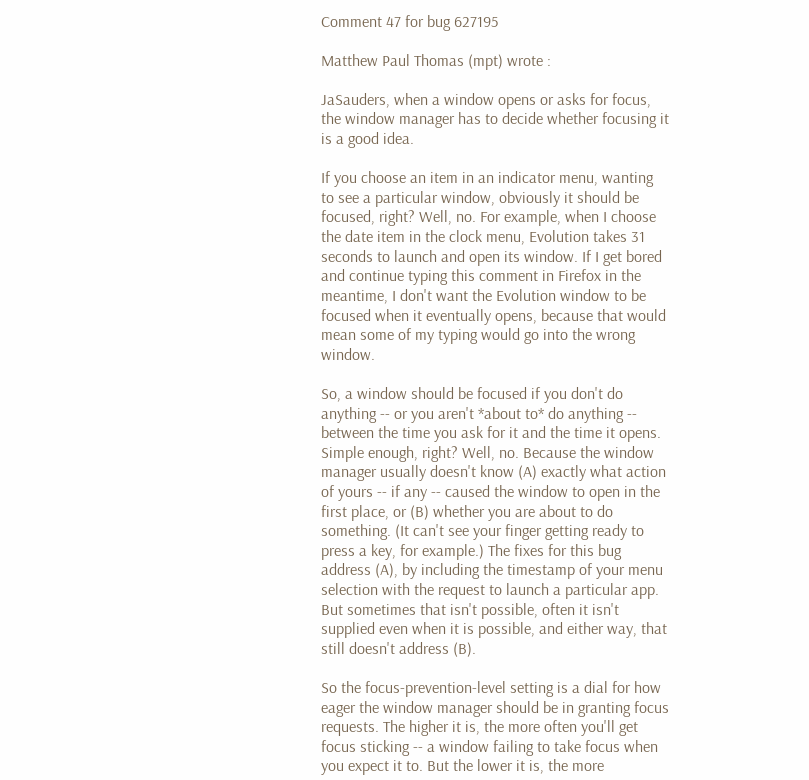Comment 47 for bug 627195

Matthew Paul Thomas (mpt) wrote :

JaSauders, when a window opens or asks for focus, the window manager has to decide whether focusing it is a good idea.

If you choose an item in an indicator menu, wanting to see a particular window, obviously it should be focused, right? Well, no. For example, when I choose the date item in the clock menu, Evolution takes 31 seconds to launch and open its window. If I get bored and continue typing this comment in Firefox in the meantime, I don't want the Evolution window to be focused when it eventually opens, because that would mean some of my typing would go into the wrong window.

So, a window should be focused if you don't do anything -- or you aren't *about to* do anything -- between the time you ask for it and the time it opens. Simple enough, right? Well, no. Because the window manager usually doesn't know (A) exactly what action of yours -- if any -- caused the window to open in the first place, or (B) whether you are about to do something. (It can't see your finger getting ready to press a key, for example.) The fixes for this bug address (A), by including the timestamp of your menu selection with the request to launch a particular app. But sometimes that isn't possible, often it isn't supplied even when it is possible, and either way, that still doesn't address (B).

So the focus-prevention-level setting is a dial for how eager the window manager should be in granting focus requests. The higher it is, the more often you'll get focus sticking -- a window failing to take focus when you expect it to. But the lower it is, the more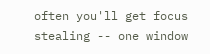often you'll get focus stealing -- one window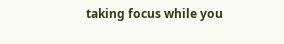taking focus while you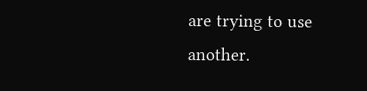are trying to use another.